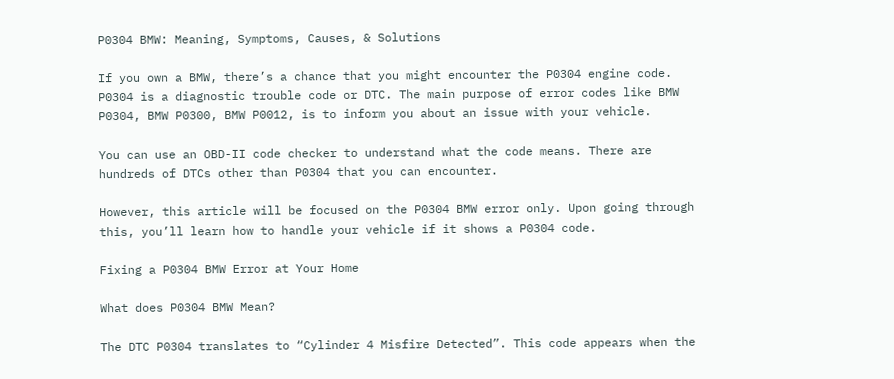P0304 BMW: Meaning, Symptoms, Causes, & Solutions

If you own a BMW, there’s a chance that you might encounter the P0304 engine code. P0304 is a diagnostic trouble code or DTC. The main purpose of error codes like BMW P0304, BMW P0300, BMW P0012, is to inform you about an issue with your vehicle.

You can use an OBD-II code checker to understand what the code means. There are hundreds of DTCs other than P0304 that you can encounter.

However, this article will be focused on the P0304 BMW error only. Upon going through this, you’ll learn how to handle your vehicle if it shows a P0304 code.

Fixing a P0304 BMW Error at Your Home

What does P0304 BMW Mean?

The DTC P0304 translates to “Cylinder 4 Misfire Detected”. This code appears when the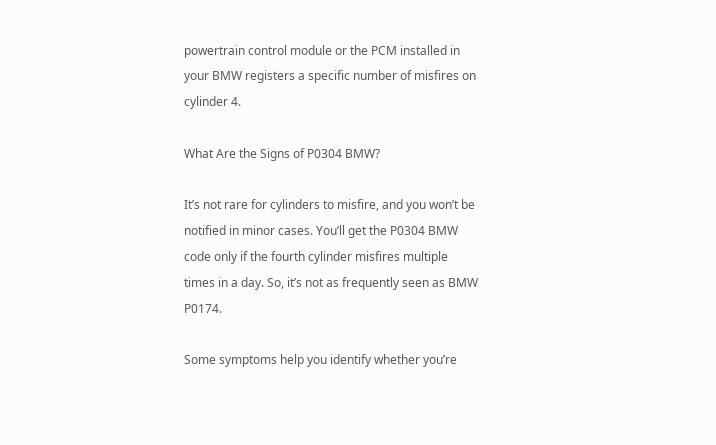powertrain control module or the PCM installed in your BMW registers a specific number of misfires on cylinder 4.

What Are the Signs of P0304 BMW?

It’s not rare for cylinders to misfire, and you won’t be notified in minor cases. You’ll get the P0304 BMW code only if the fourth cylinder misfires multiple times in a day. So, it’s not as frequently seen as BMW P0174.

Some symptoms help you identify whether you’re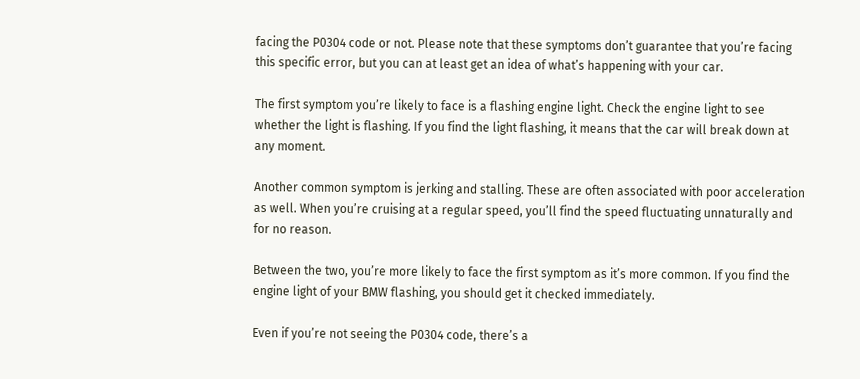facing the P0304 code or not. Please note that these symptoms don’t guarantee that you’re facing this specific error, but you can at least get an idea of what’s happening with your car.

The first symptom you’re likely to face is a flashing engine light. Check the engine light to see whether the light is flashing. If you find the light flashing, it means that the car will break down at any moment.

Another common symptom is jerking and stalling. These are often associated with poor acceleration as well. When you’re cruising at a regular speed, you’ll find the speed fluctuating unnaturally and for no reason.

Between the two, you’re more likely to face the first symptom as it’s more common. If you find the engine light of your BMW flashing, you should get it checked immediately.

Even if you’re not seeing the P0304 code, there’s a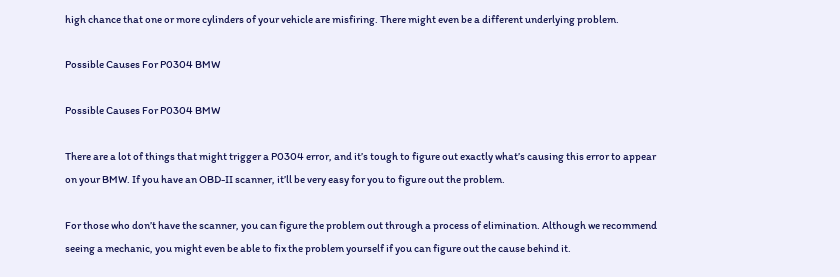high chance that one or more cylinders of your vehicle are misfiring. There might even be a different underlying problem.

Possible Causes For P0304 BMW

Possible Causes For P0304 BMW

There are a lot of things that might trigger a P0304 error, and it’s tough to figure out exactly what’s causing this error to appear on your BMW. If you have an OBD-II scanner, it’ll be very easy for you to figure out the problem.

For those who don’t have the scanner, you can figure the problem out through a process of elimination. Although we recommend seeing a mechanic, you might even be able to fix the problem yourself if you can figure out the cause behind it.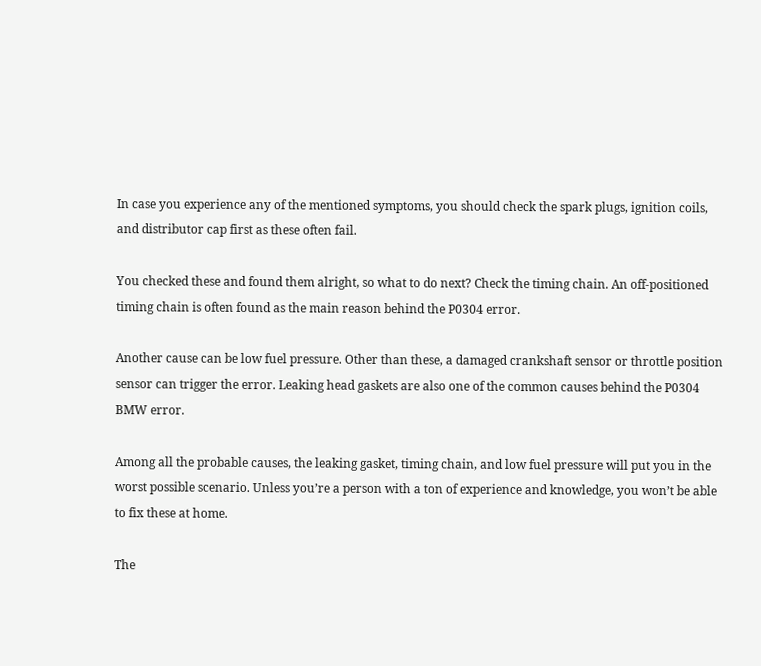In case you experience any of the mentioned symptoms, you should check the spark plugs, ignition coils, and distributor cap first as these often fail.

You checked these and found them alright, so what to do next? Check the timing chain. An off-positioned timing chain is often found as the main reason behind the P0304 error.

Another cause can be low fuel pressure. Other than these, a damaged crankshaft sensor or throttle position sensor can trigger the error. Leaking head gaskets are also one of the common causes behind the P0304 BMW error.

Among all the probable causes, the leaking gasket, timing chain, and low fuel pressure will put you in the worst possible scenario. Unless you’re a person with a ton of experience and knowledge, you won’t be able to fix these at home.

The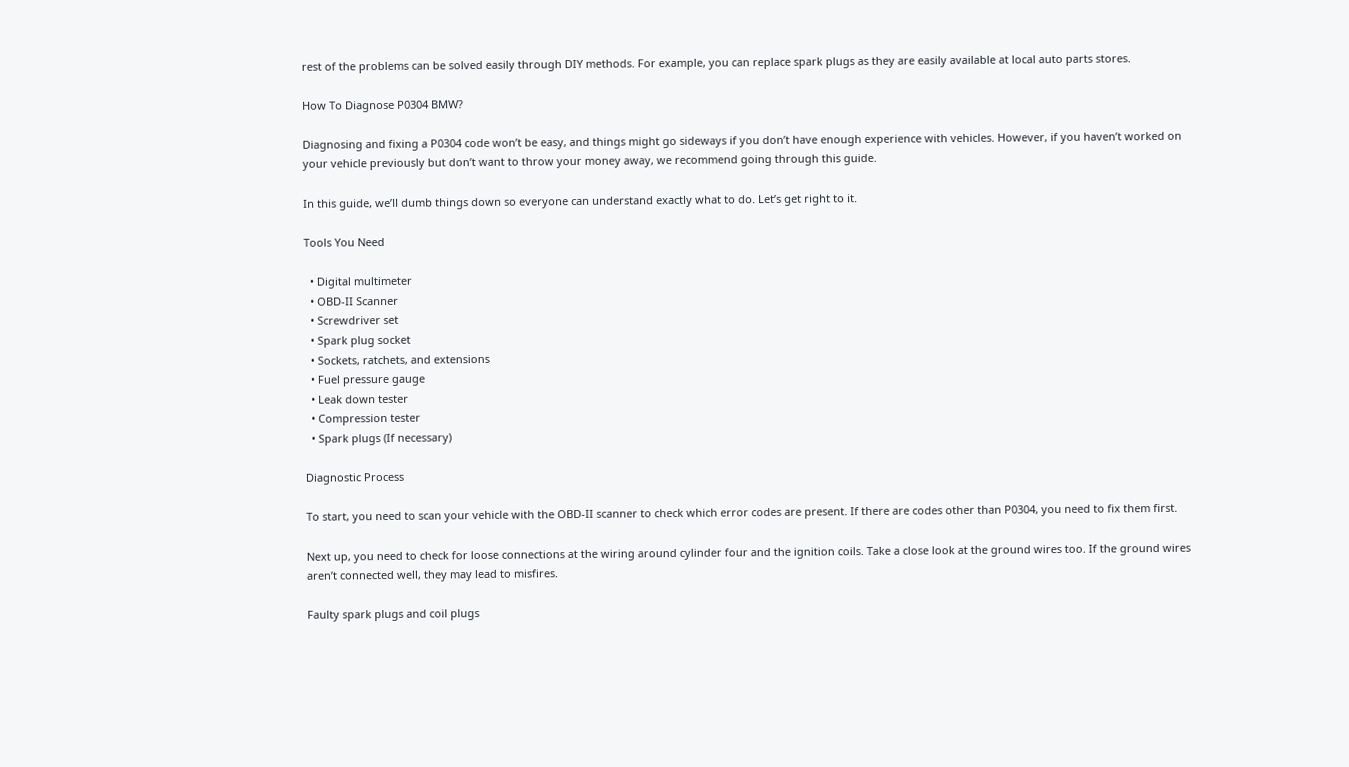rest of the problems can be solved easily through DIY methods. For example, you can replace spark plugs as they are easily available at local auto parts stores.

How To Diagnose P0304 BMW?

Diagnosing and fixing a P0304 code won’t be easy, and things might go sideways if you don’t have enough experience with vehicles. However, if you haven’t worked on your vehicle previously but don’t want to throw your money away, we recommend going through this guide.

In this guide, we’ll dumb things down so everyone can understand exactly what to do. Let’s get right to it.

Tools You Need

  • Digital multimeter
  • OBD-II Scanner
  • Screwdriver set
  • Spark plug socket
  • Sockets, ratchets, and extensions
  • Fuel pressure gauge
  • Leak down tester
  • Compression tester
  • Spark plugs (If necessary)

Diagnostic Process

To start, you need to scan your vehicle with the OBD-II scanner to check which error codes are present. If there are codes other than P0304, you need to fix them first.

Next up, you need to check for loose connections at the wiring around cylinder four and the ignition coils. Take a close look at the ground wires too. If the ground wires aren’t connected well, they may lead to misfires.

Faulty spark plugs and coil plugs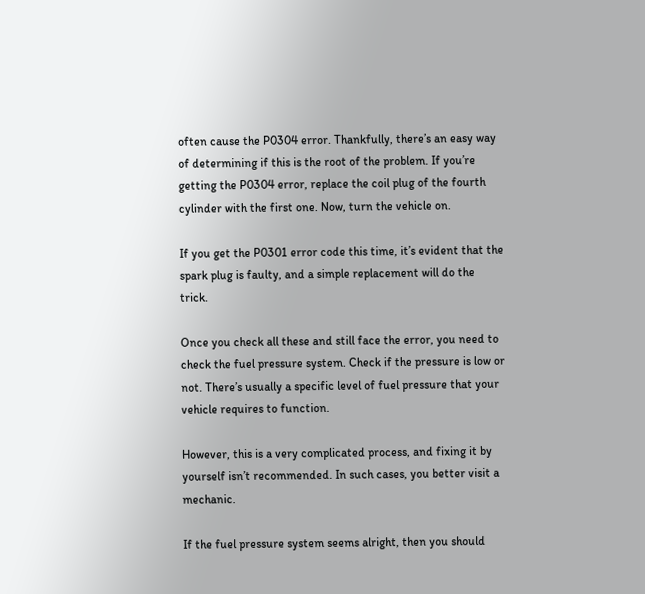often cause the P0304 error. Thankfully, there’s an easy way of determining if this is the root of the problem. If you’re getting the P0304 error, replace the coil plug of the fourth cylinder with the first one. Now, turn the vehicle on.

If you get the P0301 error code this time, it’s evident that the spark plug is faulty, and a simple replacement will do the trick.

Once you check all these and still face the error, you need to check the fuel pressure system. Check if the pressure is low or not. There’s usually a specific level of fuel pressure that your vehicle requires to function.

However, this is a very complicated process, and fixing it by yourself isn’t recommended. In such cases, you better visit a mechanic.

If the fuel pressure system seems alright, then you should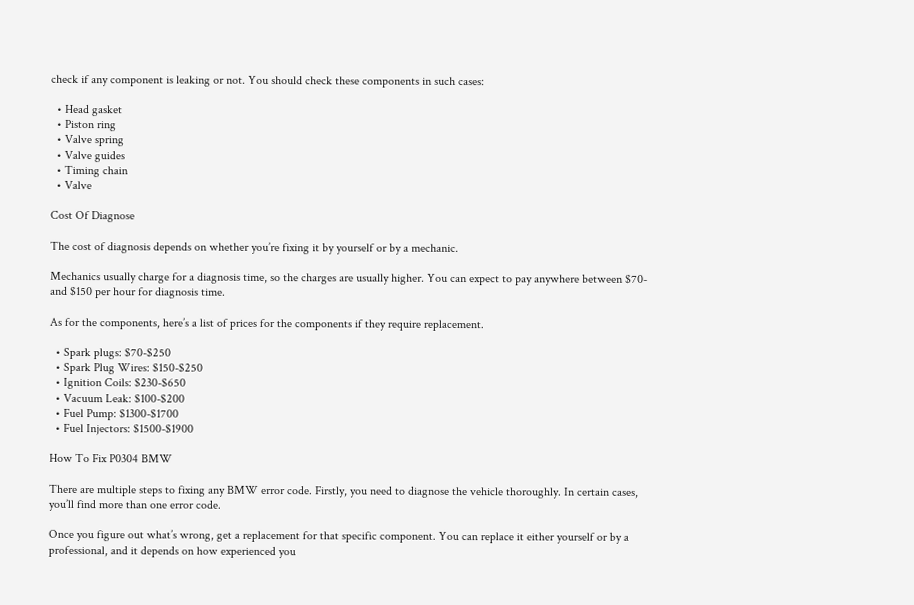check if any component is leaking or not. You should check these components in such cases:

  • Head gasket
  • Piston ring
  • Valve spring
  • Valve guides
  • Timing chain
  • Valve

Cost Of Diagnose

The cost of diagnosis depends on whether you’re fixing it by yourself or by a mechanic.

Mechanics usually charge for a diagnosis time, so the charges are usually higher. You can expect to pay anywhere between $70-and $150 per hour for diagnosis time.

As for the components, here’s a list of prices for the components if they require replacement.

  • Spark plugs: $70-$250
  • Spark Plug Wires: $150-$250
  • Ignition Coils: $230-$650
  • Vacuum Leak: $100-$200
  • Fuel Pump: $1300-$1700
  • Fuel Injectors: $1500-$1900

How To Fix P0304 BMW

There are multiple steps to fixing any BMW error code. Firstly, you need to diagnose the vehicle thoroughly. In certain cases, you’ll find more than one error code.

Once you figure out what’s wrong, get a replacement for that specific component. You can replace it either yourself or by a professional, and it depends on how experienced you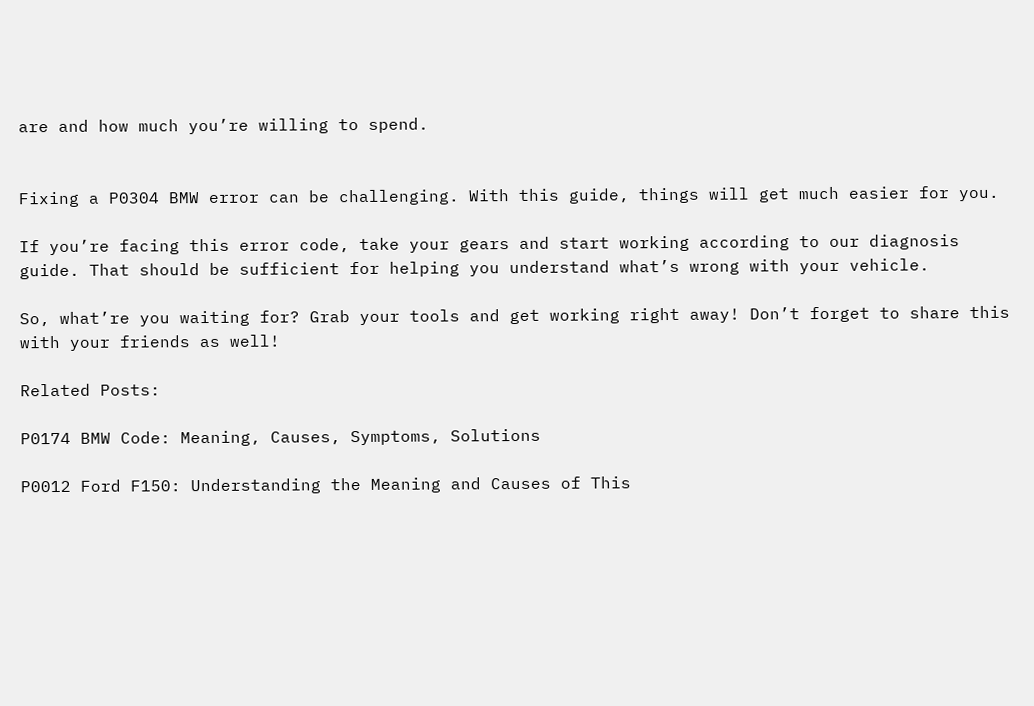are and how much you’re willing to spend.


Fixing a P0304 BMW error can be challenging. With this guide, things will get much easier for you.

If you’re facing this error code, take your gears and start working according to our diagnosis guide. That should be sufficient for helping you understand what’s wrong with your vehicle.

So, what’re you waiting for? Grab your tools and get working right away! Don’t forget to share this with your friends as well!

Related Posts:

P0174 BMW Code: Meaning, Causes, Symptoms, Solutions

P0012 Ford F150: Understanding the Meaning and Causes of This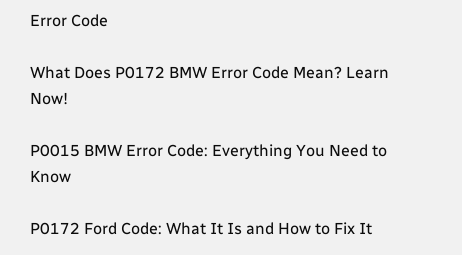Error Code

What Does P0172 BMW Error Code Mean? Learn Now!

P0015 BMW Error Code: Everything You Need to Know

P0172 Ford Code: What It Is and How to Fix It